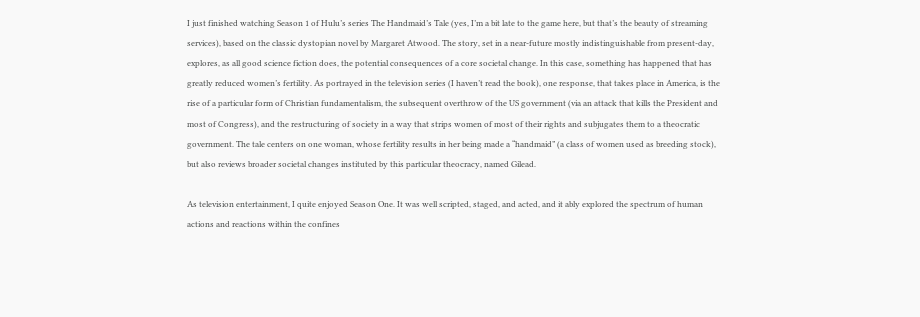I just finished watching Season 1 of Hulu’s series The Handmaid’s Tale (yes, I’m a bit late to the game here, but that’s the beauty of streaming services), based on the classic dystopian novel by Margaret Atwood. The story, set in a near-future mostly indistinguishable from present-day, explores, as all good science fiction does, the potential consequences of a core societal change. In this case, something has happened that has greatly reduced women’s fertility. As portrayed in the television series (I haven’t read the book), one response, that takes place in America, is the rise of a particular form of Christian fundamentalism, the subsequent overthrow of the US government (via an attack that kills the President and most of Congress), and the restructuring of society in a way that strips women of most of their rights and subjugates them to a theocratic government. The tale centers on one woman, whose fertility results in her being made a “handmaid” (a class of women used as breeding stock), but also reviews broader societal changes instituted by this particular theocracy, named Gilead.

As television entertainment, I quite enjoyed Season One. It was well scripted, staged, and acted, and it ably explored the spectrum of human actions and reactions within the confines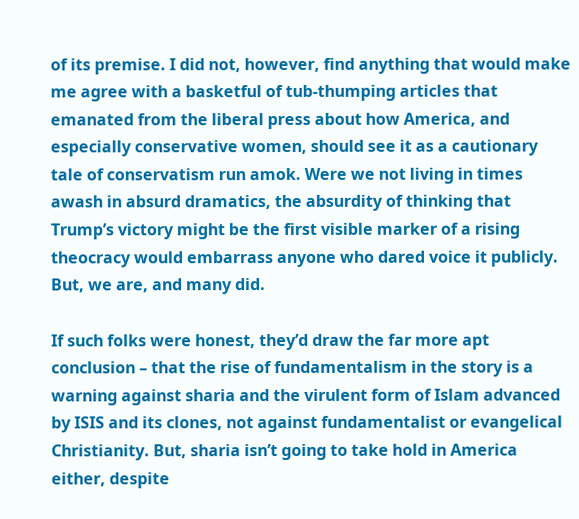of its premise. I did not, however, find anything that would make me agree with a basketful of tub-thumping articles that emanated from the liberal press about how America, and especially conservative women, should see it as a cautionary tale of conservatism run amok. Were we not living in times awash in absurd dramatics, the absurdity of thinking that Trump’s victory might be the first visible marker of a rising theocracy would embarrass anyone who dared voice it publicly. But, we are, and many did.

If such folks were honest, they’d draw the far more apt conclusion – that the rise of fundamentalism in the story is a warning against sharia and the virulent form of Islam advanced by ISIS and its clones, not against fundamentalist or evangelical Christianity. But, sharia isn’t going to take hold in America either, despite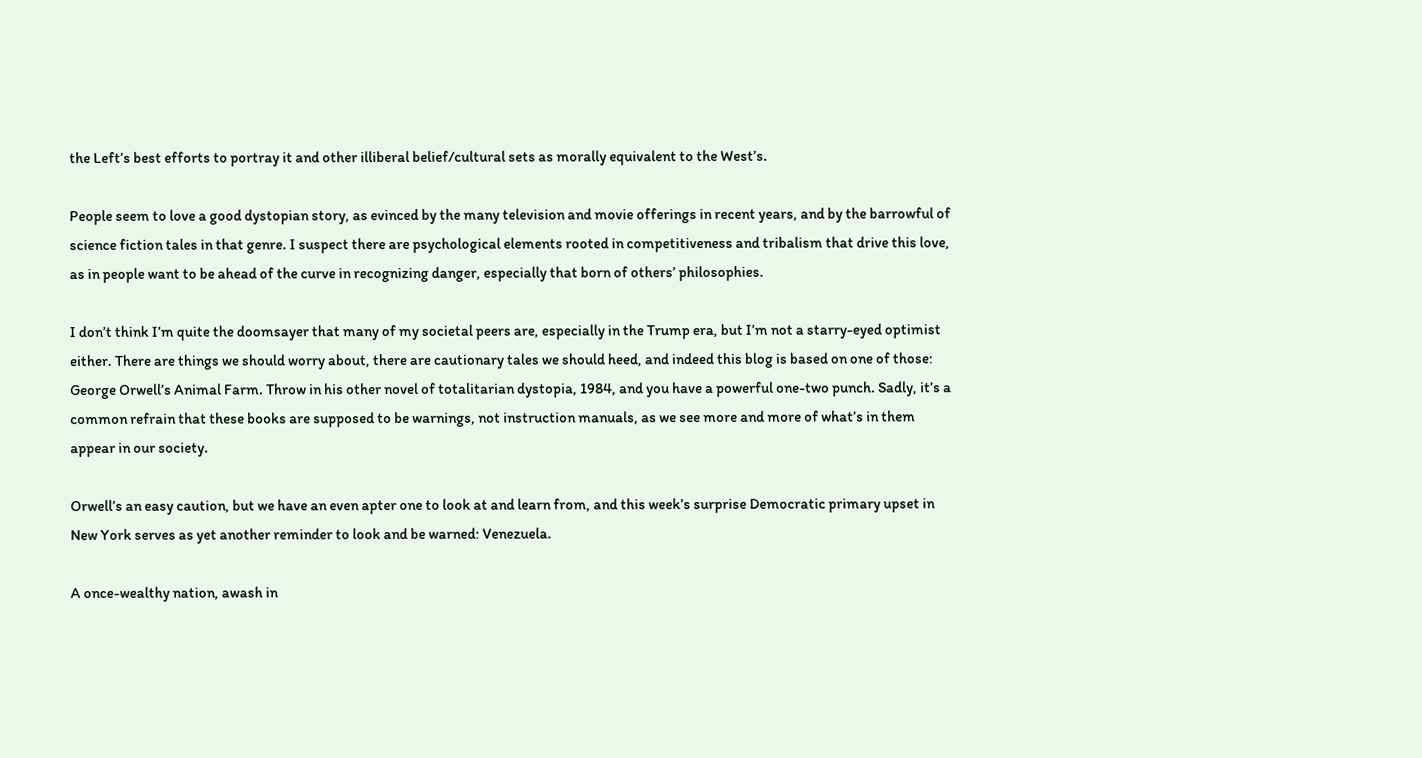the Left’s best efforts to portray it and other illiberal belief/cultural sets as morally equivalent to the West’s.

People seem to love a good dystopian story, as evinced by the many television and movie offerings in recent years, and by the barrowful of science fiction tales in that genre. I suspect there are psychological elements rooted in competitiveness and tribalism that drive this love, as in people want to be ahead of the curve in recognizing danger, especially that born of others’ philosophies.

I don’t think I’m quite the doomsayer that many of my societal peers are, especially in the Trump era, but I’m not a starry-eyed optimist either. There are things we should worry about, there are cautionary tales we should heed, and indeed this blog is based on one of those: George Orwell’s Animal Farm. Throw in his other novel of totalitarian dystopia, 1984, and you have a powerful one-two punch. Sadly, it’s a common refrain that these books are supposed to be warnings, not instruction manuals, as we see more and more of what’s in them appear in our society.

Orwell’s an easy caution, but we have an even apter one to look at and learn from, and this week’s surprise Democratic primary upset in New York serves as yet another reminder to look and be warned: Venezuela.

A once-wealthy nation, awash in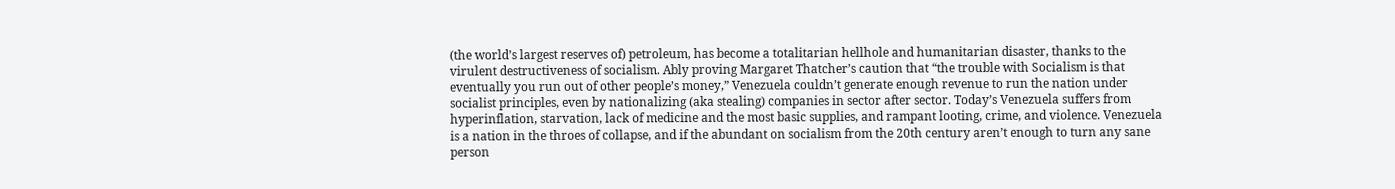(the world’s largest reserves of) petroleum, has become a totalitarian hellhole and humanitarian disaster, thanks to the virulent destructiveness of socialism. Ably proving Margaret Thatcher’s caution that “the trouble with Socialism is that eventually you run out of other people’s money,” Venezuela couldn’t generate enough revenue to run the nation under socialist principles, even by nationalizing (aka stealing) companies in sector after sector. Today’s Venezuela suffers from hyperinflation, starvation, lack of medicine and the most basic supplies, and rampant looting, crime, and violence. Venezuela is a nation in the throes of collapse, and if the abundant on socialism from the 20th century aren’t enough to turn any sane person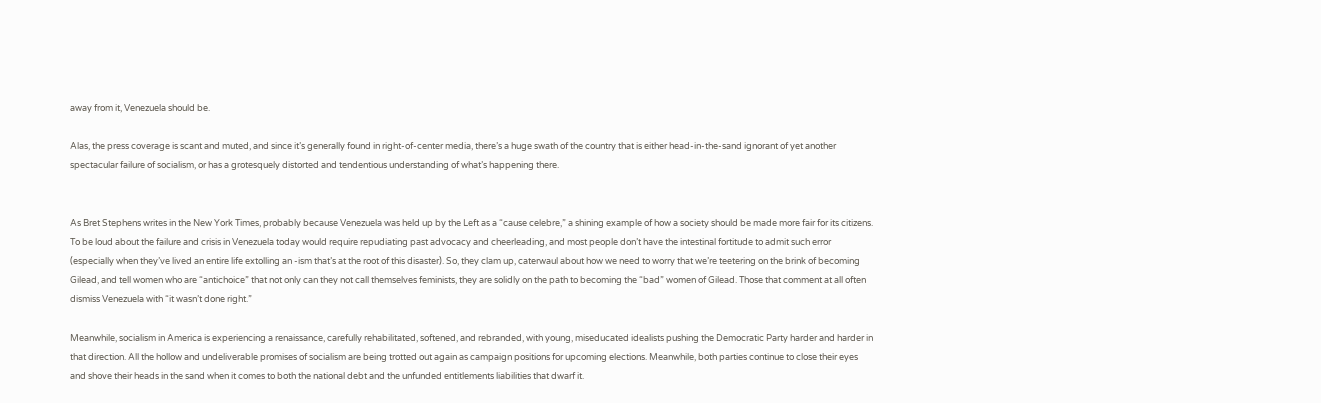away from it, Venezuela should be.

Alas, the press coverage is scant and muted, and since it’s generally found in right-of-center media, there’s a huge swath of the country that is either head-in-the-sand ignorant of yet another spectacular failure of socialism, or has a grotesquely distorted and tendentious understanding of what’s happening there.


As Bret Stephens writes in the New York Times, probably because Venezuela was held up by the Left as a “cause celebre,” a shining example of how a society should be made more fair for its citizens. To be loud about the failure and crisis in Venezuela today would require repudiating past advocacy and cheerleading, and most people don’t have the intestinal fortitude to admit such error (especially when they’ve lived an entire life extolling an -ism that’s at the root of this disaster). So, they clam up, caterwaul about how we need to worry that we’re teetering on the brink of becoming Gilead, and tell women who are “antichoice” that not only can they not call themselves feminists, they are solidly on the path to becoming the “bad” women of Gilead. Those that comment at all often dismiss Venezuela with “it wasn’t done right.”

Meanwhile, socialism in America is experiencing a renaissance, carefully rehabilitated, softened, and rebranded, with young, miseducated idealists pushing the Democratic Party harder and harder in that direction. All the hollow and undeliverable promises of socialism are being trotted out again as campaign positions for upcoming elections. Meanwhile, both parties continue to close their eyes and shove their heads in the sand when it comes to both the national debt and the unfunded entitlements liabilities that dwarf it.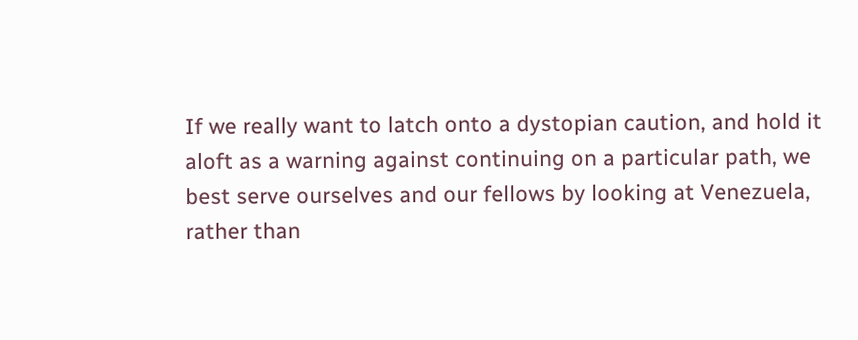If we really want to latch onto a dystopian caution, and hold it aloft as a warning against continuing on a particular path, we best serve ourselves and our fellows by looking at Venezuela, rather than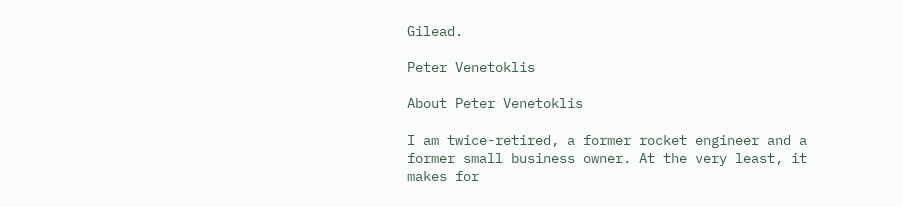Gilead.

Peter Venetoklis

About Peter Venetoklis

I am twice-retired, a former rocket engineer and a former small business owner. At the very least, it makes for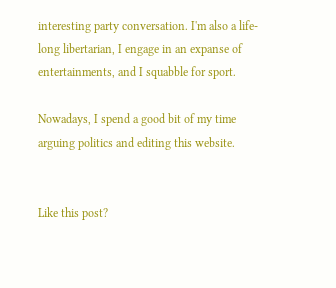interesting party conversation. I'm also a life-long libertarian, I engage in an expanse of entertainments, and I squabble for sport.

Nowadays, I spend a good bit of my time arguing politics and editing this website.


Like this post?